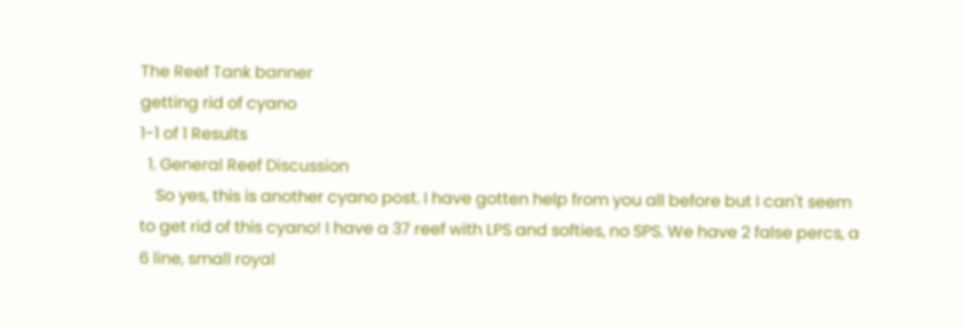The Reef Tank banner
getting rid of cyano
1-1 of 1 Results
  1. General Reef Discussion
    So yes, this is another cyano post. I have gotten help from you all before but I can't seem to get rid of this cyano! I have a 37 reef with LPS and softies, no SPS. We have 2 false percs, a 6 line, small royal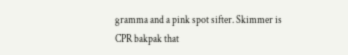gramma and a pink spot sifter. Skimmer is CPR bakpak that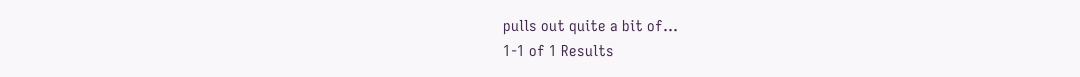pulls out quite a bit of...
1-1 of 1 Results